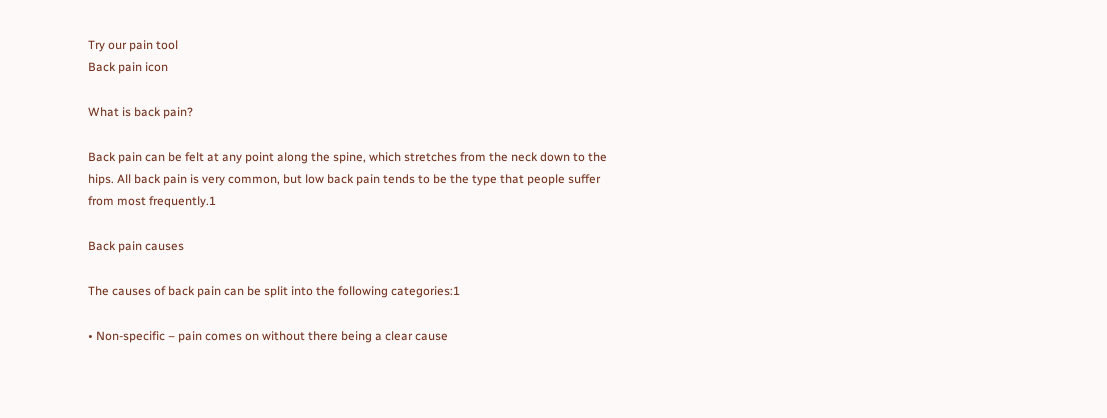Try our pain tool
Back pain icon

What is back pain?

Back pain can be felt at any point along the spine, which stretches from the neck down to the hips. All back pain is very common, but low back pain tends to be the type that people suffer from most frequently.1

Back pain causes

The causes of back pain can be split into the following categories:1

• Non-specific – pain comes on without there being a clear cause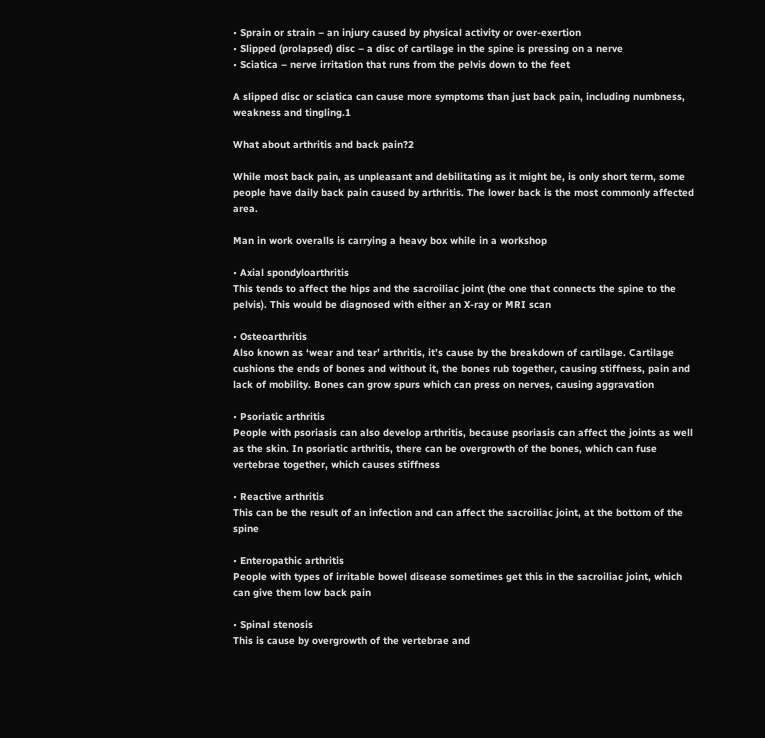• Sprain or strain – an injury caused by physical activity or over-exertion
• Slipped (prolapsed) disc – a disc of cartilage in the spine is pressing on a nerve
• Sciatica – nerve irritation that runs from the pelvis down to the feet

A slipped disc or sciatica can cause more symptoms than just back pain, including numbness, weakness and tingling.1

What about arthritis and back pain?2

While most back pain, as unpleasant and debilitating as it might be, is only short term, some people have daily back pain caused by arthritis. The lower back is the most commonly affected area.

Man in work overalls is carrying a heavy box while in a workshop

• Axial spondyloarthritis
This tends to affect the hips and the sacroiliac joint (the one that connects the spine to the pelvis). This would be diagnosed with either an X-ray or MRI scan

• Osteoarthritis
Also known as ‘wear and tear’ arthritis, it’s cause by the breakdown of cartilage. Cartilage cushions the ends of bones and without it, the bones rub together, causing stiffness, pain and lack of mobility. Bones can grow spurs which can press on nerves, causing aggravation

• Psoriatic arthritis
People with psoriasis can also develop arthritis, because psoriasis can affect the joints as well as the skin. In psoriatic arthritis, there can be overgrowth of the bones, which can fuse vertebrae together, which causes stiffness

• Reactive arthritis
This can be the result of an infection and can affect the sacroiliac joint, at the bottom of the spine

• Enteropathic arthritis
People with types of irritable bowel disease sometimes get this in the sacroiliac joint, which can give them low back pain

• Spinal stenosis
This is cause by overgrowth of the vertebrae and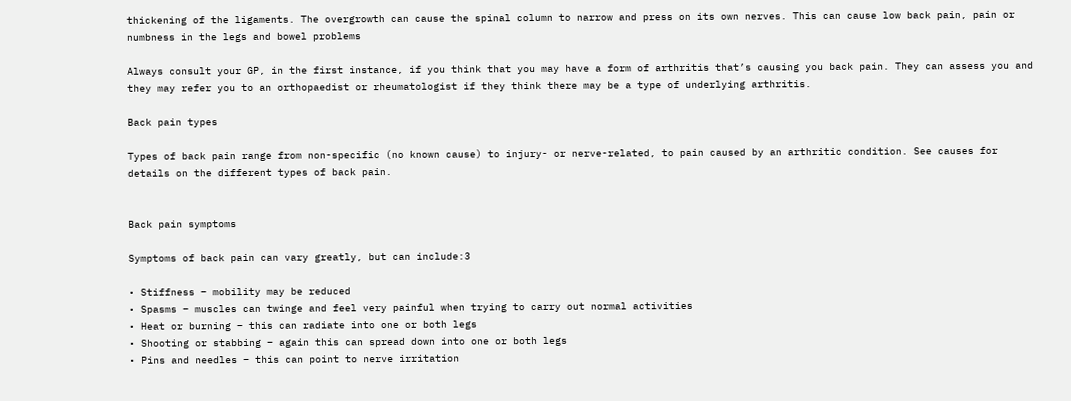thickening of the ligaments. The overgrowth can cause the spinal column to narrow and press on its own nerves. This can cause low back pain, pain or numbness in the legs and bowel problems

Always consult your GP, in the first instance, if you think that you may have a form of arthritis that’s causing you back pain. They can assess you and they may refer you to an orthopaedist or rheumatologist if they think there may be a type of underlying arthritis.

Back pain types

Types of back pain range from non-specific (no known cause) to injury- or nerve-related, to pain caused by an arthritic condition. See causes for details on the different types of back pain.


Back pain symptoms

Symptoms of back pain can vary greatly, but can include:3

• Stiffness – mobility may be reduced
• Spasms – muscles can twinge and feel very painful when trying to carry out normal activities
• Heat or burning – this can radiate into one or both legs
• Shooting or stabbing – again this can spread down into one or both legs
• Pins and needles – this can point to nerve irritation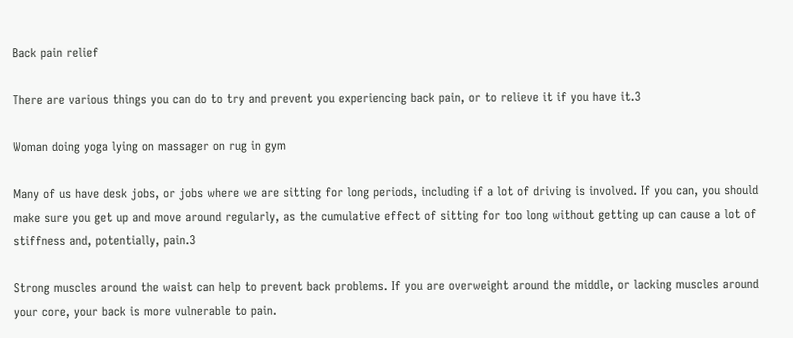Back pain relief

There are various things you can do to try and prevent you experiencing back pain, or to relieve it if you have it.3

Woman doing yoga lying on massager on rug in gym

Many of us have desk jobs, or jobs where we are sitting for long periods, including if a lot of driving is involved. If you can, you should make sure you get up and move around regularly, as the cumulative effect of sitting for too long without getting up can cause a lot of stiffness and, potentially, pain.3

Strong muscles around the waist can help to prevent back problems. If you are overweight around the middle, or lacking muscles around your core, your back is more vulnerable to pain.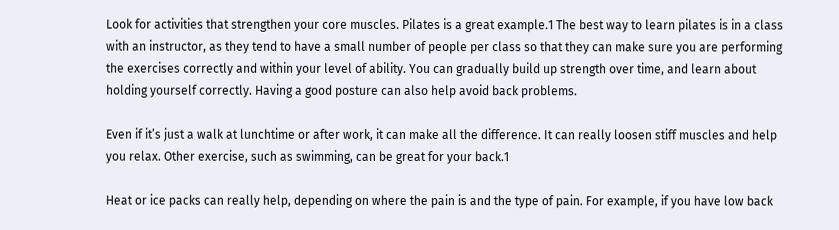Look for activities that strengthen your core muscles. Pilates is a great example.1 The best way to learn pilates is in a class with an instructor, as they tend to have a small number of people per class so that they can make sure you are performing the exercises correctly and within your level of ability. You can gradually build up strength over time, and learn about holding yourself correctly. Having a good posture can also help avoid back problems.

Even if it’s just a walk at lunchtime or after work, it can make all the difference. It can really loosen stiff muscles and help you relax. Other exercise, such as swimming, can be great for your back.1

Heat or ice packs can really help, depending on where the pain is and the type of pain. For example, if you have low back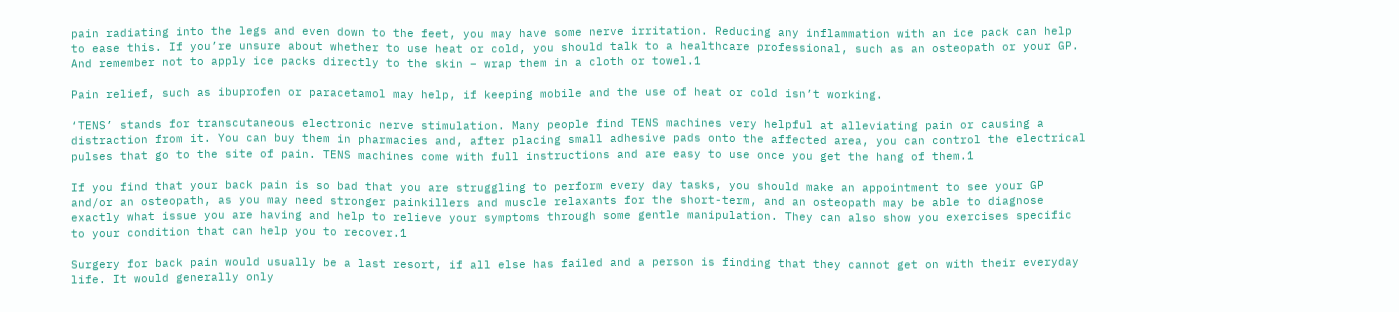pain radiating into the legs and even down to the feet, you may have some nerve irritation. Reducing any inflammation with an ice pack can help to ease this. If you’re unsure about whether to use heat or cold, you should talk to a healthcare professional, such as an osteopath or your GP. And remember not to apply ice packs directly to the skin – wrap them in a cloth or towel.1

Pain relief, such as ibuprofen or paracetamol may help, if keeping mobile and the use of heat or cold isn’t working.

‘TENS’ stands for transcutaneous electronic nerve stimulation. Many people find TENS machines very helpful at alleviating pain or causing a distraction from it. You can buy them in pharmacies and, after placing small adhesive pads onto the affected area, you can control the electrical pulses that go to the site of pain. TENS machines come with full instructions and are easy to use once you get the hang of them.1

If you find that your back pain is so bad that you are struggling to perform every day tasks, you should make an appointment to see your GP and/or an osteopath, as you may need stronger painkillers and muscle relaxants for the short-term, and an osteopath may be able to diagnose exactly what issue you are having and help to relieve your symptoms through some gentle manipulation. They can also show you exercises specific to your condition that can help you to recover.1

Surgery for back pain would usually be a last resort, if all else has failed and a person is finding that they cannot get on with their everyday life. It would generally only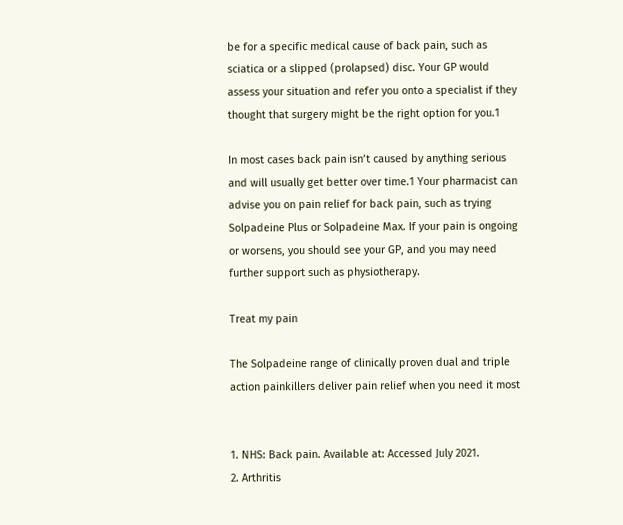be for a specific medical cause of back pain, such as sciatica or a slipped (prolapsed) disc. Your GP would assess your situation and refer you onto a specialist if they thought that surgery might be the right option for you.1

In most cases back pain isn’t caused by anything serious and will usually get better over time.1 Your pharmacist can advise you on pain relief for back pain, such as trying Solpadeine Plus or Solpadeine Max. If your pain is ongoing or worsens, you should see your GP, and you may need further support such as physiotherapy.

Treat my pain

The Solpadeine range of clinically proven dual and triple action painkillers deliver pain relief when you need it most


1. NHS: Back pain. Available at: Accessed July 2021.
2. Arthritis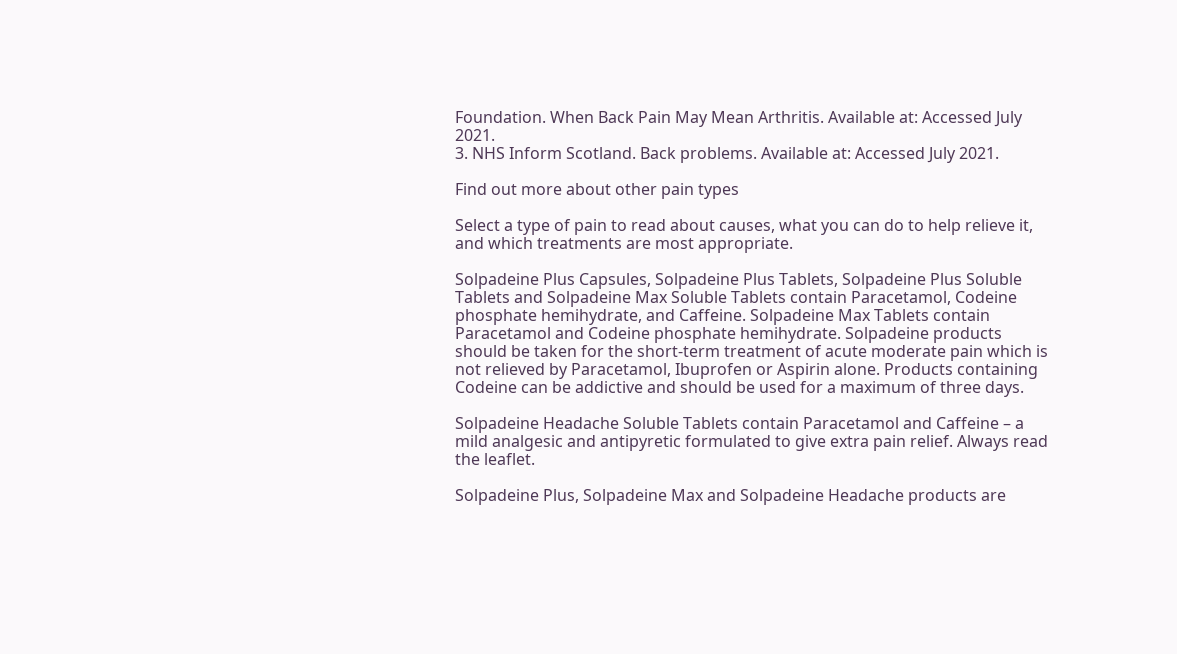Foundation. When Back Pain May Mean Arthritis. Available at: Accessed July 2021.
3. NHS Inform Scotland. Back problems. Available at: Accessed July 2021.

Find out more about other pain types

Select a type of pain to read about causes, what you can do to help relieve it, and which treatments are most appropriate.

Solpadeine Plus Capsules, Solpadeine Plus Tablets, Solpadeine Plus Soluble Tablets and Solpadeine Max Soluble Tablets contain Paracetamol, Codeine phosphate hemihydrate, and Caffeine. Solpadeine Max Tablets contain Paracetamol and Codeine phosphate hemihydrate. Solpadeine products should be taken for the short-term treatment of acute moderate pain which is not relieved by Paracetamol, Ibuprofen or Aspirin alone. Products containing Codeine can be addictive and should be used for a maximum of three days.

Solpadeine Headache Soluble Tablets contain Paracetamol and Caffeine – a mild analgesic and antipyretic formulated to give extra pain relief. Always read the leaflet.

Solpadeine Plus, Solpadeine Max and Solpadeine Headache products are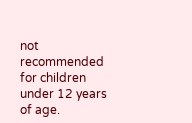not recommended for children under 12 years of age.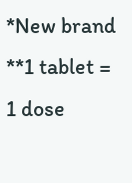*New brand **1 tablet = 1 dose